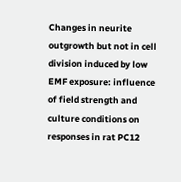Changes in neurite outgrowth but not in cell division induced by low EMF exposure: influence of field strength and culture conditions on responses in rat PC12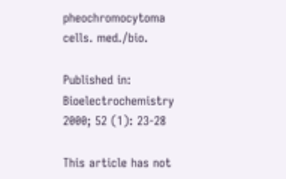pheochromocytoma cells. med./bio.

Published in: Bioelectrochemistry 2000; 52 (1): 23-28

This article has not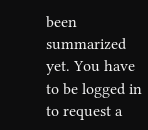been summarized yet. You have to be logged in to request a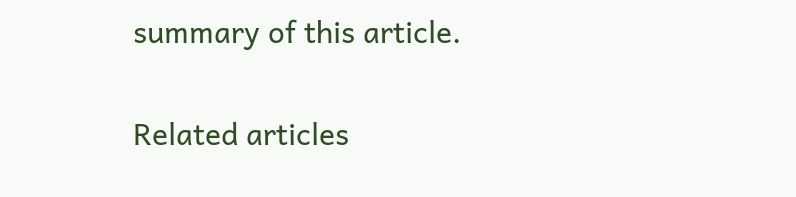summary of this article.


Related articles